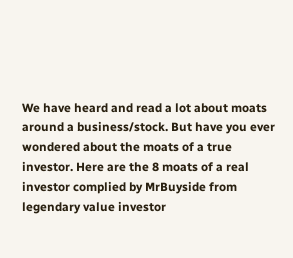We have heard and read a lot about moats around a business/stock. But have you ever wondered about the moats of a true investor. Here are the 8 moats of a real investor complied by MrBuyside from legendary value investor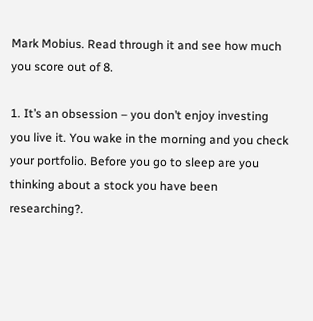Mark Mobius. Read through it and see how much you score out of 8.

1. It’s an obsession – you don’t enjoy investing you live it. You wake in the morning and you check your portfolio. Before you go to sleep are you thinking about a stock you have been researching?.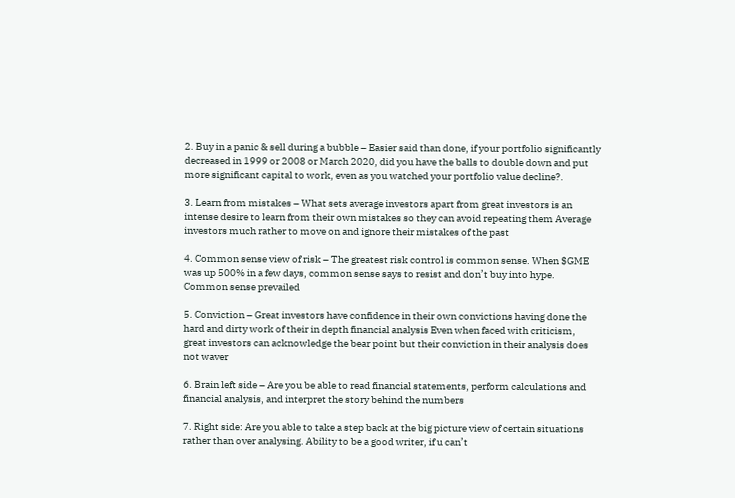2. Buy in a panic & sell during a bubble – Easier said than done, if your portfolio significantly decreased in 1999 or 2008 or March 2020, did you have the balls to double down and put more significant capital to work, even as you watched your portfolio value decline?.

3. Learn from mistakes – What sets average investors apart from great investors is an intense desire to learn from their own mistakes so they can avoid repeating them Average investors much rather to move on and ignore their mistakes of the past

4. Common sense view of risk – The greatest risk control is common sense. When $GME was up 500% in a few days, common sense says to resist and don’t buy into hype. Common sense prevailed

5. Conviction – Great investors have confidence in their own convictions having done the hard and dirty work of their in depth financial analysis Even when faced with criticism, great investors can acknowledge the bear point but their conviction in their analysis does not waver

6. Brain left side – Are you be able to read financial statements, perform calculations and financial analysis, and interpret the story behind the numbers

7. Right side: Are you able to take a step back at the big picture view of certain situations rather than over analysing. Ability to be a good writer, if u can’t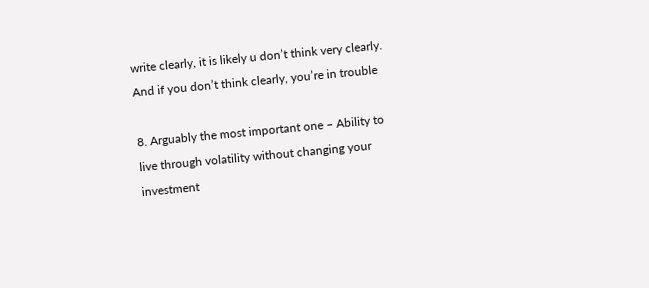write clearly, it is likely u don’t think very clearly. And if you don’t think clearly, you’re in trouble

8. Arguably the most important one – Ability to live through volatility without changing your investment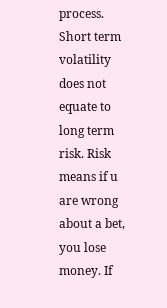process. Short term volatility does not equate to long term risk. Risk means if u are wrong about a bet, you lose money. If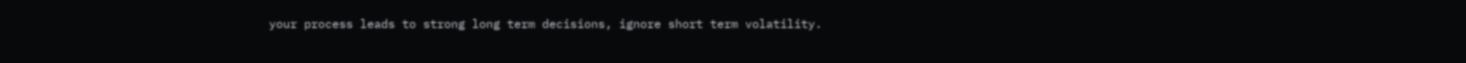your process leads to strong long term decisions, ignore short term volatility.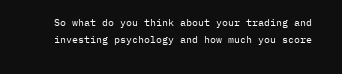So what do you think about your trading and investing psychology and how much you score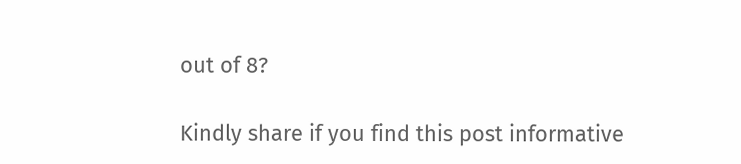out of 8?

Kindly share if you find this post informative